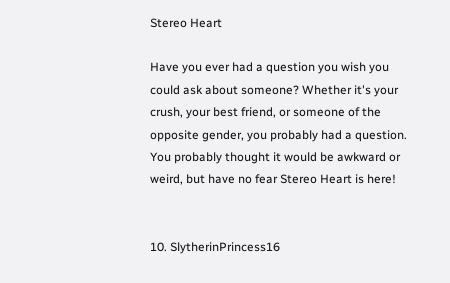Stereo Heart

Have you ever had a question you wish you could ask about someone? Whether it's your crush, your best friend, or someone of the opposite gender, you probably had a question. You probably thought it would be awkward or weird, but have no fear Stereo Heart is here!


10. SlytherinPrincess16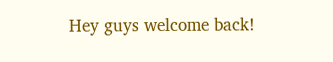Hey guys welcome back!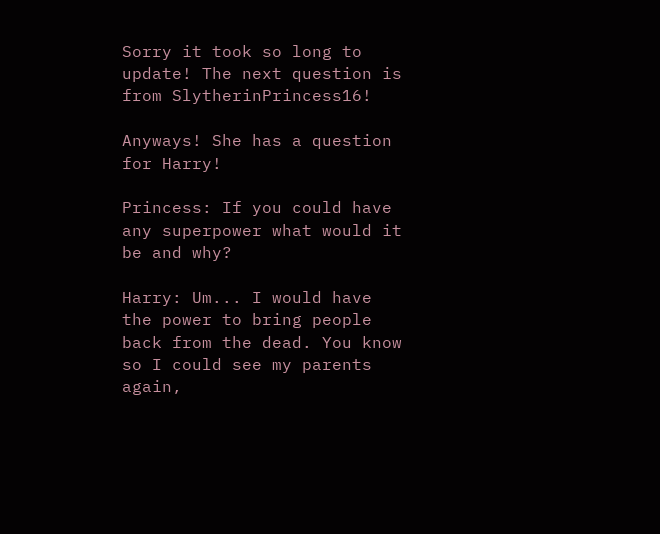Sorry it took so long to update! The next question is from SlytherinPrincess16!

Anyways! She has a question for Harry!

Princess: If you could have any superpower what would it be and why?

Harry: Um... I would have the power to bring people back from the dead. You know so I could see my parents again,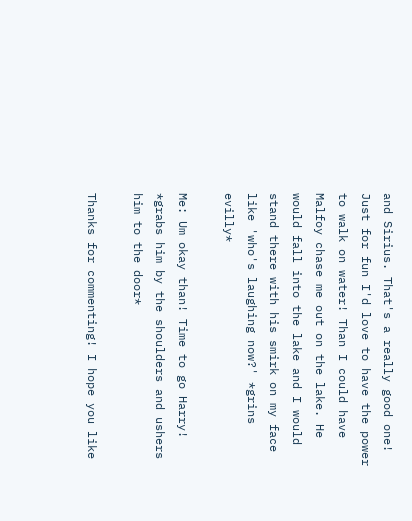and Sirius. That's a really good one! Just for fun I'd love to have the power to walk on water! Than I could have Malfoy chase me out on the lake. He would fall into the lake and I would stand there with his smirk on my face like 'who's laughing now?' *grins evilly*

Me: Um okay than! Time to go Harry! *grabs him by the shoulders and ushers him to the door*

Thanks for commenting! I hope you like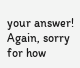your answer! Again, sorry for how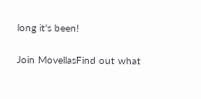long it's been!

Join MovellasFind out what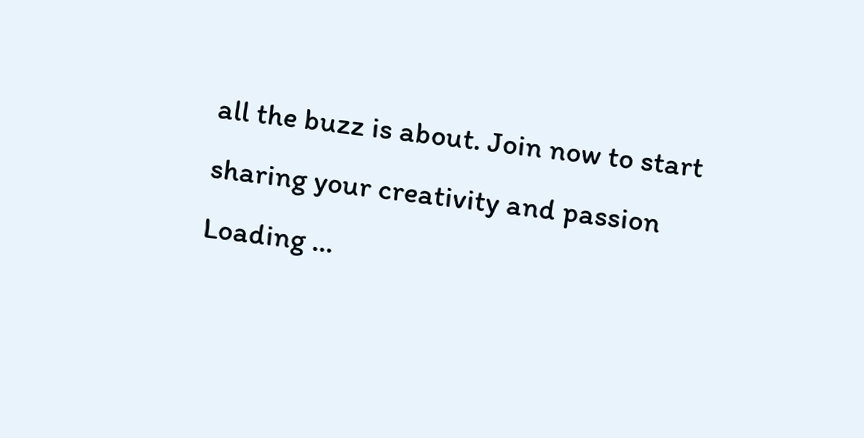all the buzz is about. Join now to start sharing your creativity and passion
Loading ...